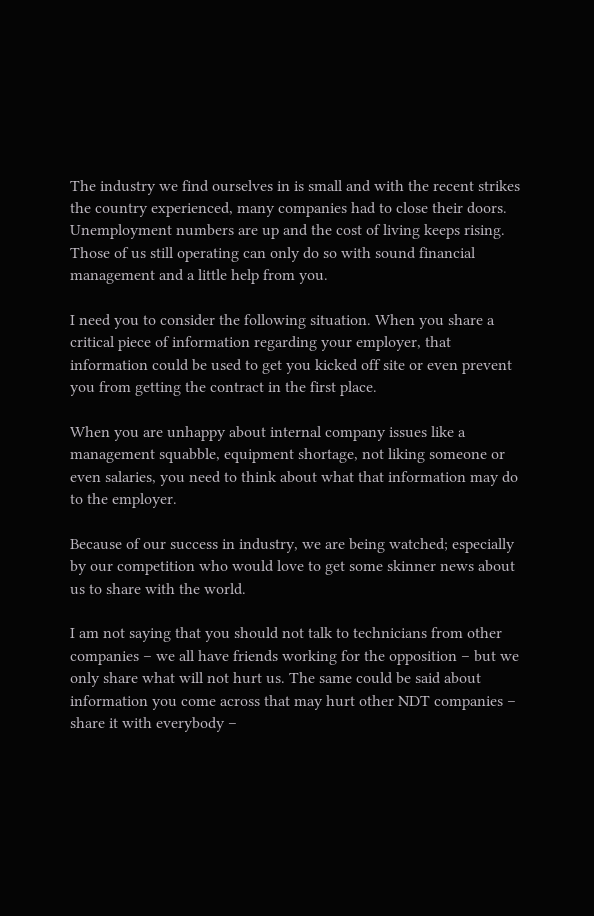The industry we find ourselves in is small and with the recent strikes the country experienced, many companies had to close their doors. Unemployment numbers are up and the cost of living keeps rising. Those of us still operating can only do so with sound financial management and a little help from you.

I need you to consider the following situation. When you share a critical piece of information regarding your employer, that information could be used to get you kicked off site or even prevent you from getting the contract in the first place.

When you are unhappy about internal company issues like a management squabble, equipment shortage, not liking someone or even salaries, you need to think about what that information may do to the employer.

Because of our success in industry, we are being watched; especially by our competition who would love to get some skinner news about us to share with the world.

I am not saying that you should not talk to technicians from other companies – we all have friends working for the opposition – but we only share what will not hurt us. The same could be said about information you come across that may hurt other NDT companies – share it with everybody –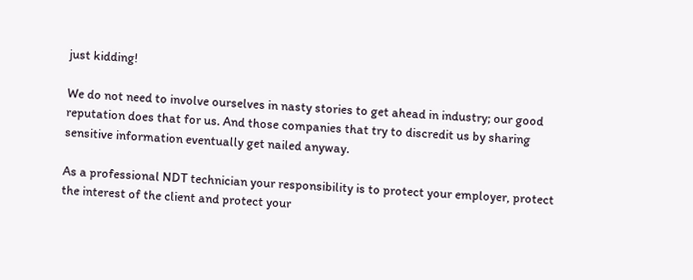just kidding!

We do not need to involve ourselves in nasty stories to get ahead in industry; our good reputation does that for us. And those companies that try to discredit us by sharing sensitive information eventually get nailed anyway.

As a professional NDT technician your responsibility is to protect your employer, protect the interest of the client and protect your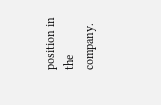position in the company.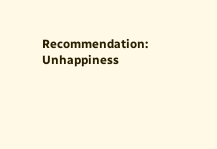Recommendation: Unhappiness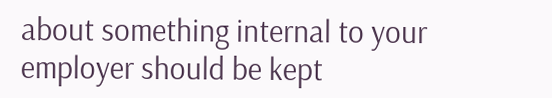about something internal to your employer should be kept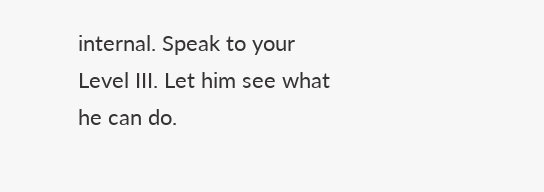internal. Speak to your Level III. Let him see what he can do.